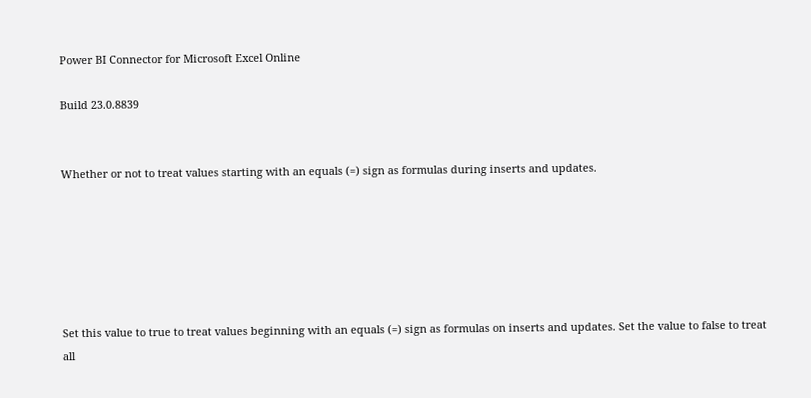Power BI Connector for Microsoft Excel Online

Build 23.0.8839


Whether or not to treat values starting with an equals (=) sign as formulas during inserts and updates.






Set this value to true to treat values beginning with an equals (=) sign as formulas on inserts and updates. Set the value to false to treat all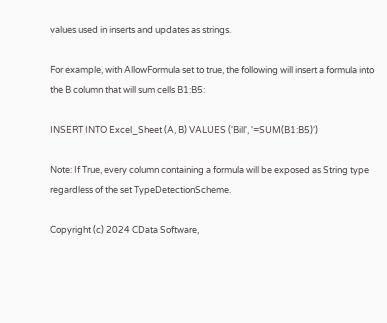values used in inserts and updates as strings.

For example, with AllowFormula set to true, the following will insert a formula into the B column that will sum cells B1:B5:

INSERT INTO Excel_Sheet (A, B) VALUES ('Bill', '=SUM(B1:B5)')

Note: If True, every column containing a formula will be exposed as String type regardless of the set TypeDetectionScheme.

Copyright (c) 2024 CData Software,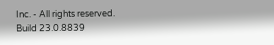Inc. - All rights reserved.
Build 23.0.8839